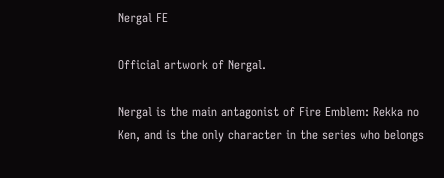Nergal FE

Official artwork of Nergal.

Nergal is the main antagonist of Fire Emblem: Rekka no Ken, and is the only character in the series who belongs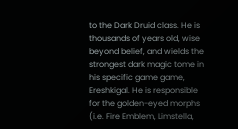to the Dark Druid class. He is thousands of years old, wise beyond belief, and wields the strongest dark magic tome in his specific game game, Ereshkigal. He is responsible for the golden-eyed morphs (i.e. Fire Emblem, Limstella,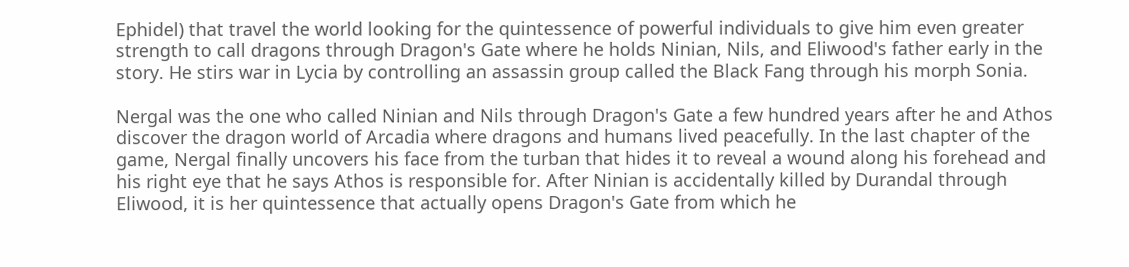Ephidel) that travel the world looking for the quintessence of powerful individuals to give him even greater strength to call dragons through Dragon's Gate where he holds Ninian, Nils, and Eliwood's father early in the story. He stirs war in Lycia by controlling an assassin group called the Black Fang through his morph Sonia.

Nergal was the one who called Ninian and Nils through Dragon's Gate a few hundred years after he and Athos discover the dragon world of Arcadia where dragons and humans lived peacefully. In the last chapter of the game, Nergal finally uncovers his face from the turban that hides it to reveal a wound along his forehead and his right eye that he says Athos is responsible for. After Ninian is accidentally killed by Durandal through Eliwood, it is her quintessence that actually opens Dragon's Gate from which he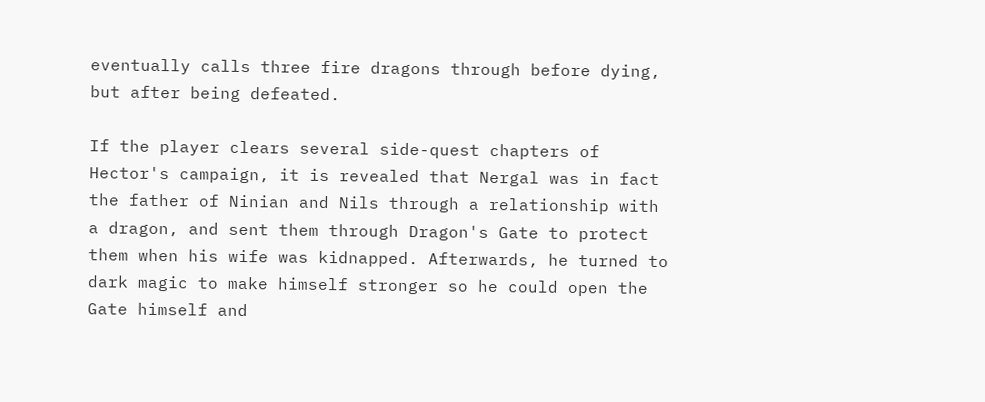eventually calls three fire dragons through before dying, but after being defeated.

If the player clears several side-quest chapters of Hector's campaign, it is revealed that Nergal was in fact the father of Ninian and Nils through a relationship with a dragon, and sent them through Dragon's Gate to protect them when his wife was kidnapped. Afterwards, he turned to dark magic to make himself stronger so he could open the Gate himself and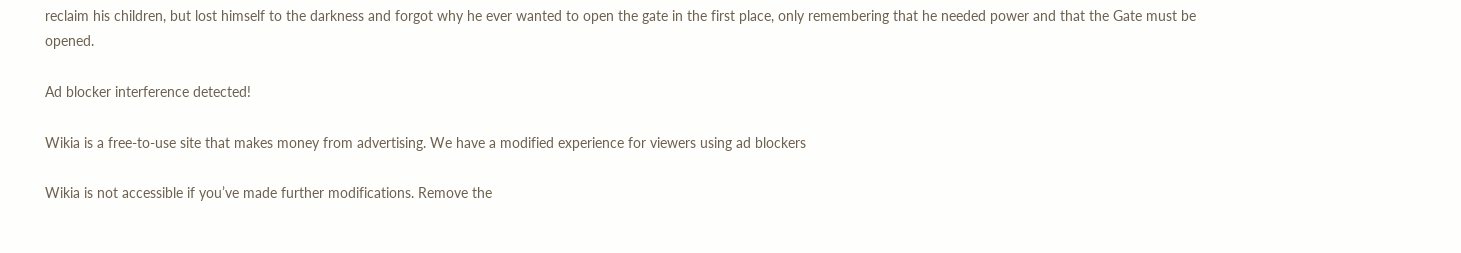reclaim his children, but lost himself to the darkness and forgot why he ever wanted to open the gate in the first place, only remembering that he needed power and that the Gate must be opened.

Ad blocker interference detected!

Wikia is a free-to-use site that makes money from advertising. We have a modified experience for viewers using ad blockers

Wikia is not accessible if you’ve made further modifications. Remove the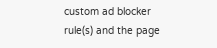custom ad blocker rule(s) and the page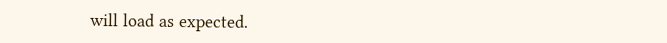will load as expected.